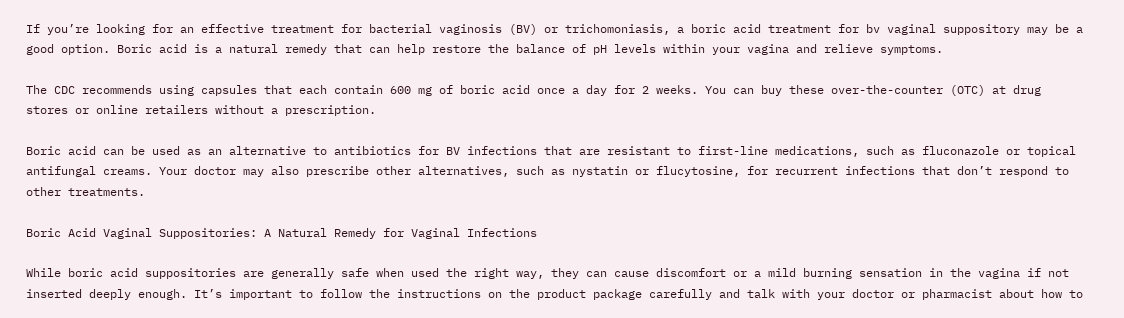If you’re looking for an effective treatment for bacterial vaginosis (BV) or trichomoniasis, a boric acid treatment for bv vaginal suppository may be a good option. Boric acid is a natural remedy that can help restore the balance of pH levels within your vagina and relieve symptoms.

The CDC recommends using capsules that each contain 600 mg of boric acid once a day for 2 weeks. You can buy these over-the-counter (OTC) at drug stores or online retailers without a prescription.

Boric acid can be used as an alternative to antibiotics for BV infections that are resistant to first-line medications, such as fluconazole or topical antifungal creams. Your doctor may also prescribe other alternatives, such as nystatin or flucytosine, for recurrent infections that don’t respond to other treatments.

Boric Acid Vaginal Suppositories: A Natural Remedy for Vaginal Infections

While boric acid suppositories are generally safe when used the right way, they can cause discomfort or a mild burning sensation in the vagina if not inserted deeply enough. It’s important to follow the instructions on the product package carefully and talk with your doctor or pharmacist about how to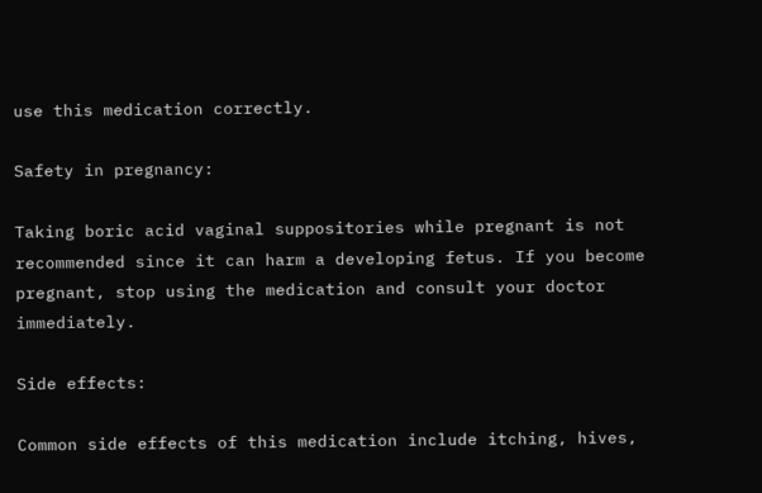use this medication correctly.

Safety in pregnancy:

Taking boric acid vaginal suppositories while pregnant is not recommended since it can harm a developing fetus. If you become pregnant, stop using the medication and consult your doctor immediately.

Side effects:

Common side effects of this medication include itching, hives,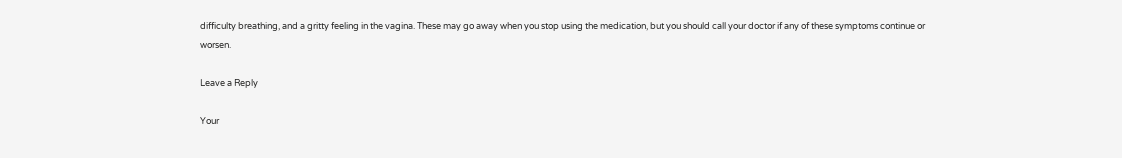difficulty breathing, and a gritty feeling in the vagina. These may go away when you stop using the medication, but you should call your doctor if any of these symptoms continue or worsen.

Leave a Reply

Your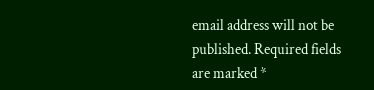email address will not be published. Required fields are marked *